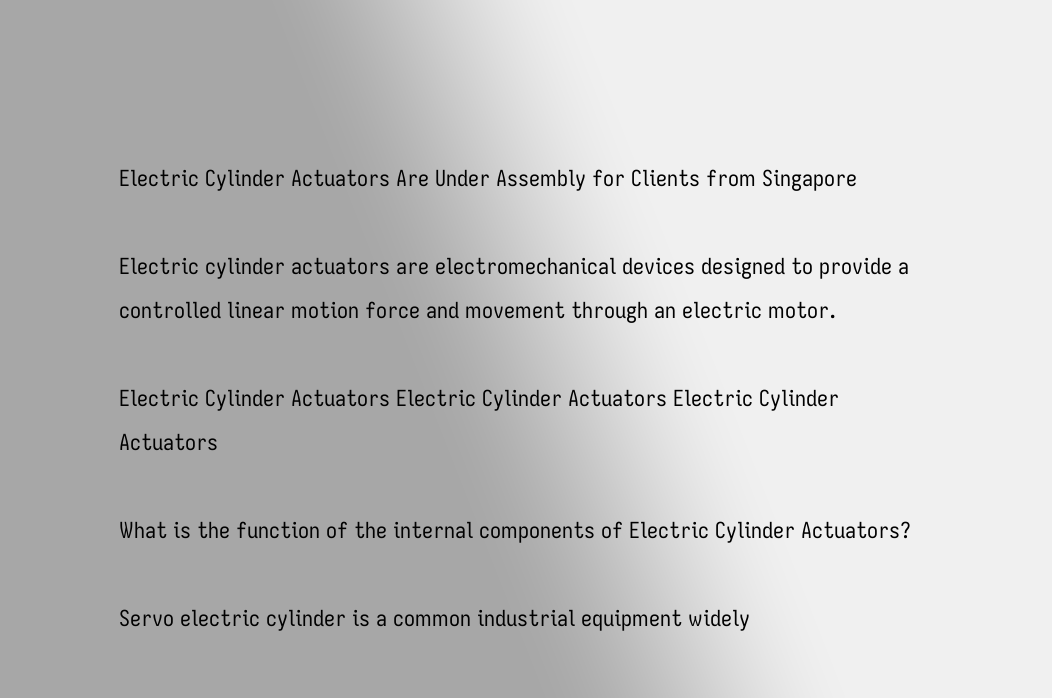Electric Cylinder Actuators Are Under Assembly for Clients from Singapore

Electric cylinder actuators are electromechanical devices designed to provide a controlled linear motion force and movement through an electric motor.

Electric Cylinder Actuators Electric Cylinder Actuators Electric Cylinder Actuators

What is the function of the internal components of Electric Cylinder Actuators?

Servo electric cylinder is a common industrial equipment widely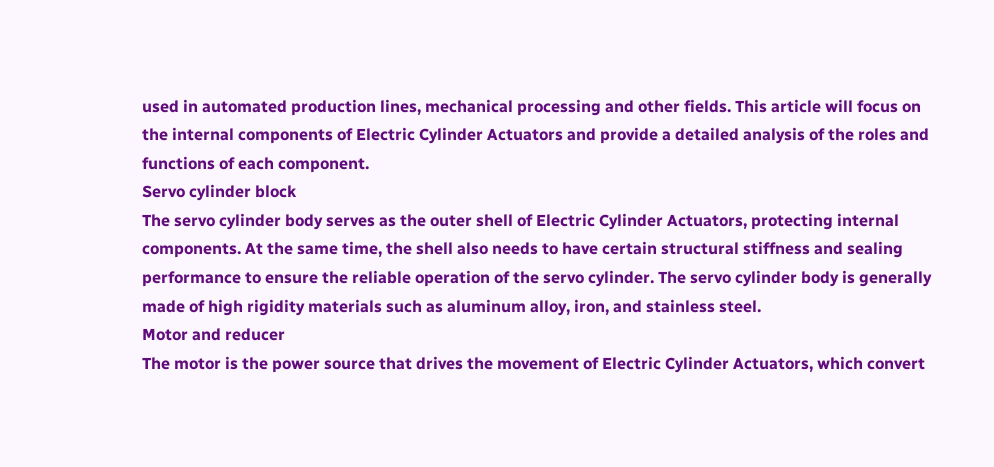used in automated production lines, mechanical processing and other fields. This article will focus on the internal components of Electric Cylinder Actuators and provide a detailed analysis of the roles and functions of each component.
Servo cylinder block
The servo cylinder body serves as the outer shell of Electric Cylinder Actuators, protecting internal components. At the same time, the shell also needs to have certain structural stiffness and sealing performance to ensure the reliable operation of the servo cylinder. The servo cylinder body is generally made of high rigidity materials such as aluminum alloy, iron, and stainless steel.
Motor and reducer
The motor is the power source that drives the movement of Electric Cylinder Actuators, which convert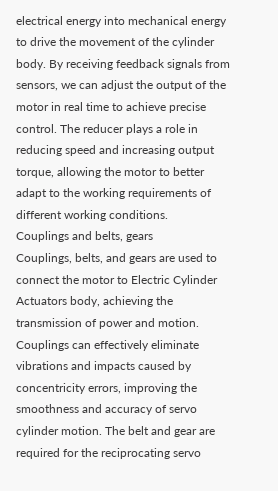electrical energy into mechanical energy to drive the movement of the cylinder body. By receiving feedback signals from sensors, we can adjust the output of the motor in real time to achieve precise control. The reducer plays a role in reducing speed and increasing output torque, allowing the motor to better adapt to the working requirements of different working conditions.
Couplings and belts, gears
Couplings, belts, and gears are used to connect the motor to Electric Cylinder Actuators body, achieving the transmission of power and motion. Couplings can effectively eliminate vibrations and impacts caused by concentricity errors, improving the smoothness and accuracy of servo cylinder motion. The belt and gear are required for the reciprocating servo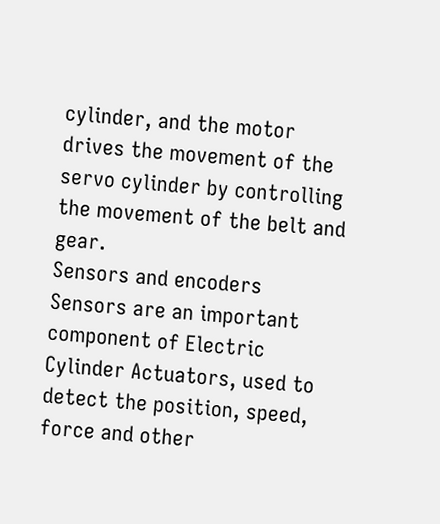cylinder, and the motor drives the movement of the servo cylinder by controlling the movement of the belt and gear.
Sensors and encoders
Sensors are an important component of Electric Cylinder Actuators, used to detect the position, speed, force and other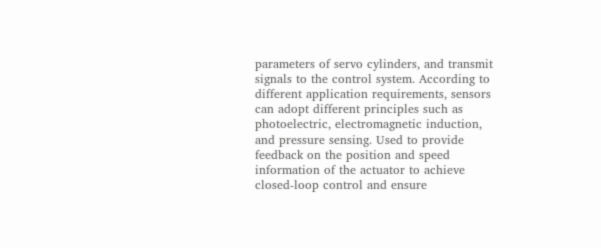parameters of servo cylinders, and transmit signals to the control system. According to different application requirements, sensors can adopt different principles such as photoelectric, electromagnetic induction, and pressure sensing. Used to provide feedback on the position and speed information of the actuator to achieve closed-loop control and ensure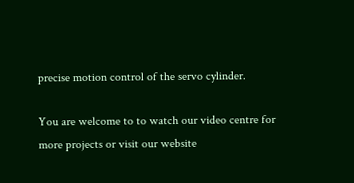precise motion control of the servo cylinder.

You are welcome to to watch our video centre for more projects or visit our website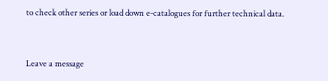to check other series or load down e-catalogues for further technical data.



Leave a message